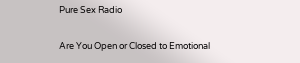Pure Sex Radio

Are You Open or Closed to Emotional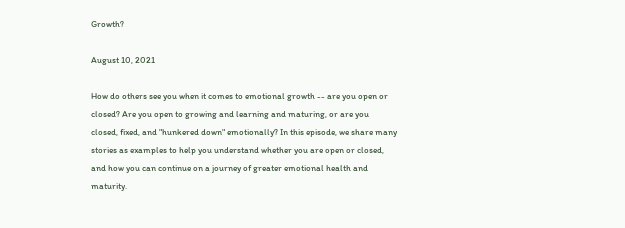Growth?

August 10, 2021

How do others see you when it comes to emotional growth -- are you open or closed? Are you open to growing and learning and maturing, or are you closed, fixed, and "hunkered down" emotionally? In this episode, we share many stories as examples to help you understand whether you are open or closed, and how you can continue on a journey of greater emotional health and maturity.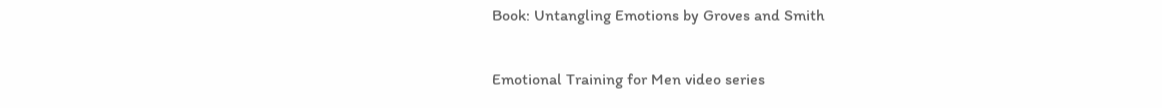Book: Untangling Emotions by Groves and Smith

Emotional Training for Men video series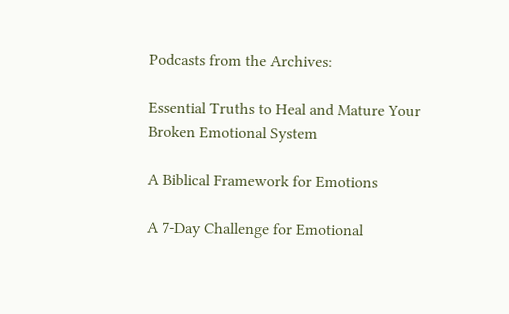Podcasts from the Archives:

Essential Truths to Heal and Mature Your Broken Emotional System

A Biblical Framework for Emotions

A 7-Day Challenge for Emotional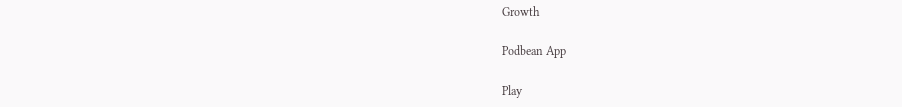Growth

Podbean App

Play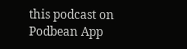this podcast on Podbean App